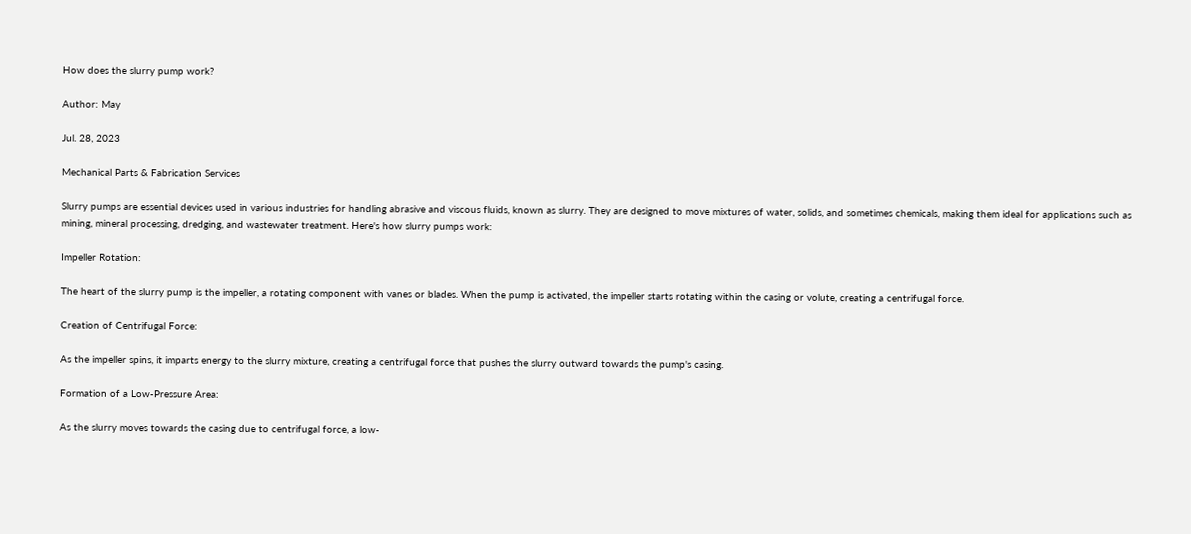How does the slurry pump work?

Author: May

Jul. 28, 2023

Mechanical Parts & Fabrication Services

Slurry pumps are essential devices used in various industries for handling abrasive and viscous fluids, known as slurry. They are designed to move mixtures of water, solids, and sometimes chemicals, making them ideal for applications such as mining, mineral processing, dredging, and wastewater treatment. Here's how slurry pumps work:

Impeller Rotation:

The heart of the slurry pump is the impeller, a rotating component with vanes or blades. When the pump is activated, the impeller starts rotating within the casing or volute, creating a centrifugal force.

Creation of Centrifugal Force:

As the impeller spins, it imparts energy to the slurry mixture, creating a centrifugal force that pushes the slurry outward towards the pump's casing.

Formation of a Low-Pressure Area:

As the slurry moves towards the casing due to centrifugal force, a low-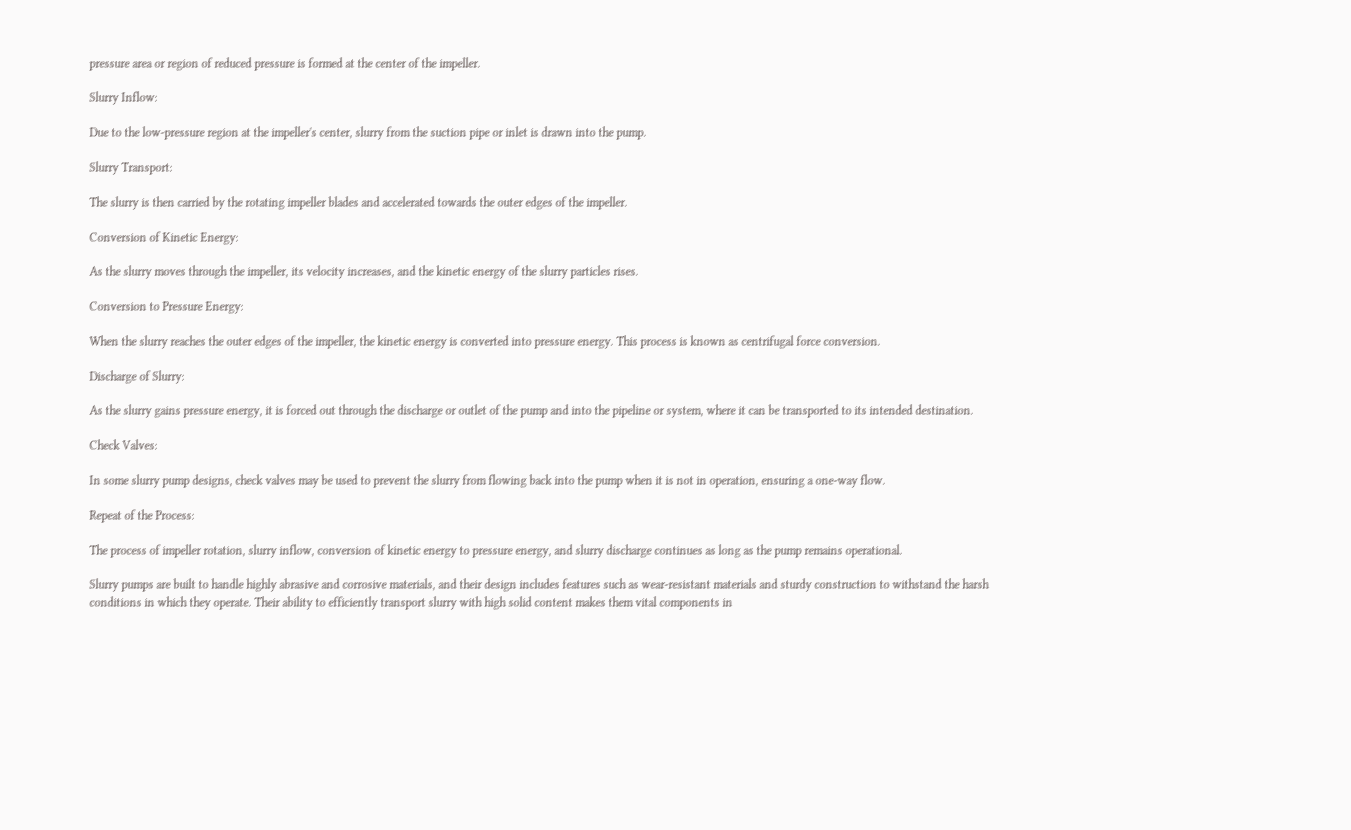pressure area or region of reduced pressure is formed at the center of the impeller.

Slurry Inflow:

Due to the low-pressure region at the impeller's center, slurry from the suction pipe or inlet is drawn into the pump.

Slurry Transport:

The slurry is then carried by the rotating impeller blades and accelerated towards the outer edges of the impeller.

Conversion of Kinetic Energy:

As the slurry moves through the impeller, its velocity increases, and the kinetic energy of the slurry particles rises.

Conversion to Pressure Energy:

When the slurry reaches the outer edges of the impeller, the kinetic energy is converted into pressure energy. This process is known as centrifugal force conversion.

Discharge of Slurry:

As the slurry gains pressure energy, it is forced out through the discharge or outlet of the pump and into the pipeline or system, where it can be transported to its intended destination.

Check Valves:

In some slurry pump designs, check valves may be used to prevent the slurry from flowing back into the pump when it is not in operation, ensuring a one-way flow.

Repeat of the Process:

The process of impeller rotation, slurry inflow, conversion of kinetic energy to pressure energy, and slurry discharge continues as long as the pump remains operational.

Slurry pumps are built to handle highly abrasive and corrosive materials, and their design includes features such as wear-resistant materials and sturdy construction to withstand the harsh conditions in which they operate. Their ability to efficiently transport slurry with high solid content makes them vital components in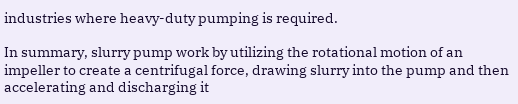industries where heavy-duty pumping is required.

In summary, slurry pump work by utilizing the rotational motion of an impeller to create a centrifugal force, drawing slurry into the pump and then accelerating and discharging it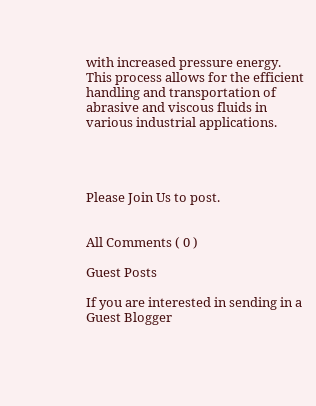with increased pressure energy. This process allows for the efficient handling and transportation of abrasive and viscous fluids in various industrial applications.




Please Join Us to post.


All Comments ( 0 )

Guest Posts

If you are interested in sending in a Guest Blogger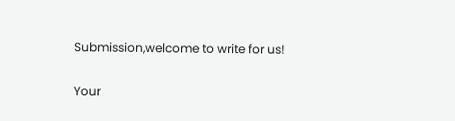Submission,welcome to write for us!

Your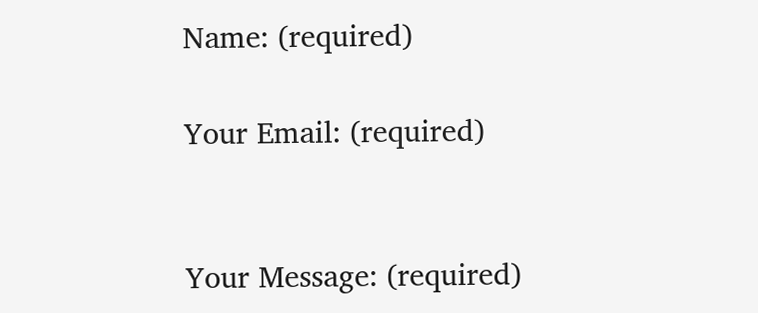Name: (required)

Your Email: (required)


Your Message: (required)